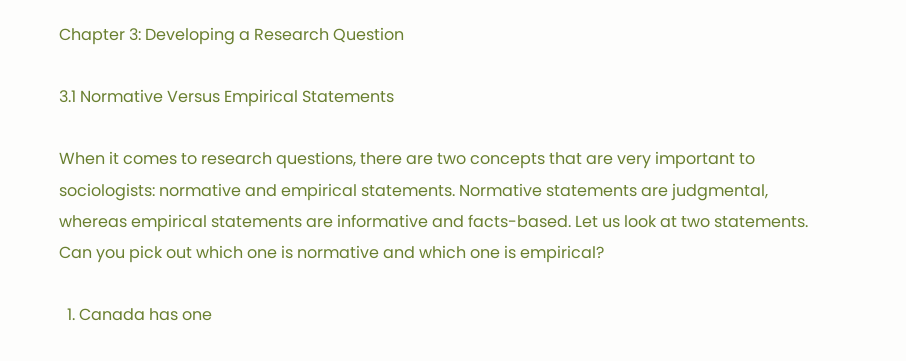Chapter 3: Developing a Research Question

3.1 Normative Versus Empirical Statements

When it comes to research questions, there are two concepts that are very important to sociologists: normative and empirical statements. Normative statements are judgmental, whereas empirical statements are informative and facts-based. Let us look at two statements. Can you pick out which one is normative and which one is empirical?

  1. Canada has one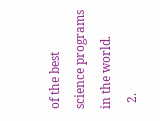of the best science programs in the world.
  2.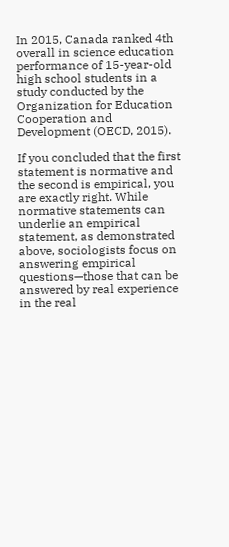In 2015, Canada ranked 4th overall in science education performance of 15-year-old high school students in a study conducted by the Organization for Education Cooperation and Development (OECD, 2015).

If you concluded that the first statement is normative and the second is empirical, you are exactly right. While normative statements can underlie an empirical statement, as demonstrated above, sociologists focus on answering empirical questions—those that can be answered by real experience in the real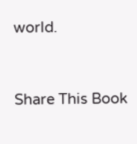world.


Share This Book